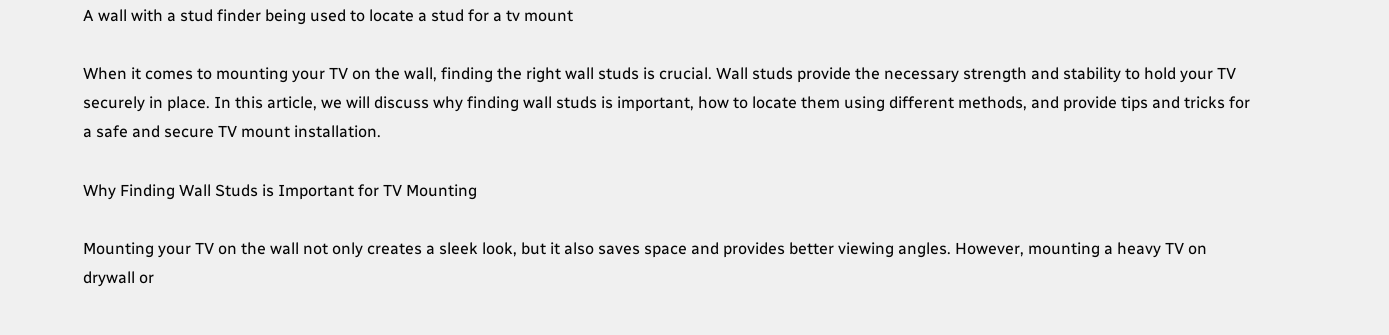A wall with a stud finder being used to locate a stud for a tv mount

When it comes to mounting your TV on the wall, finding the right wall studs is crucial. Wall studs provide the necessary strength and stability to hold your TV securely in place. In this article, we will discuss why finding wall studs is important, how to locate them using different methods, and provide tips and tricks for a safe and secure TV mount installation.

Why Finding Wall Studs is Important for TV Mounting

Mounting your TV on the wall not only creates a sleek look, but it also saves space and provides better viewing angles. However, mounting a heavy TV on drywall or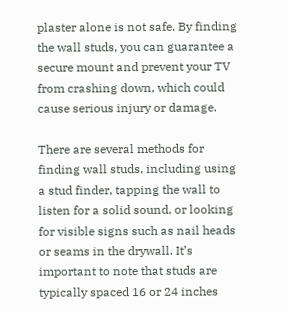plaster alone is not safe. By finding the wall studs, you can guarantee a secure mount and prevent your TV from crashing down, which could cause serious injury or damage.

There are several methods for finding wall studs, including using a stud finder, tapping the wall to listen for a solid sound, or looking for visible signs such as nail heads or seams in the drywall. It’s important to note that studs are typically spaced 16 or 24 inches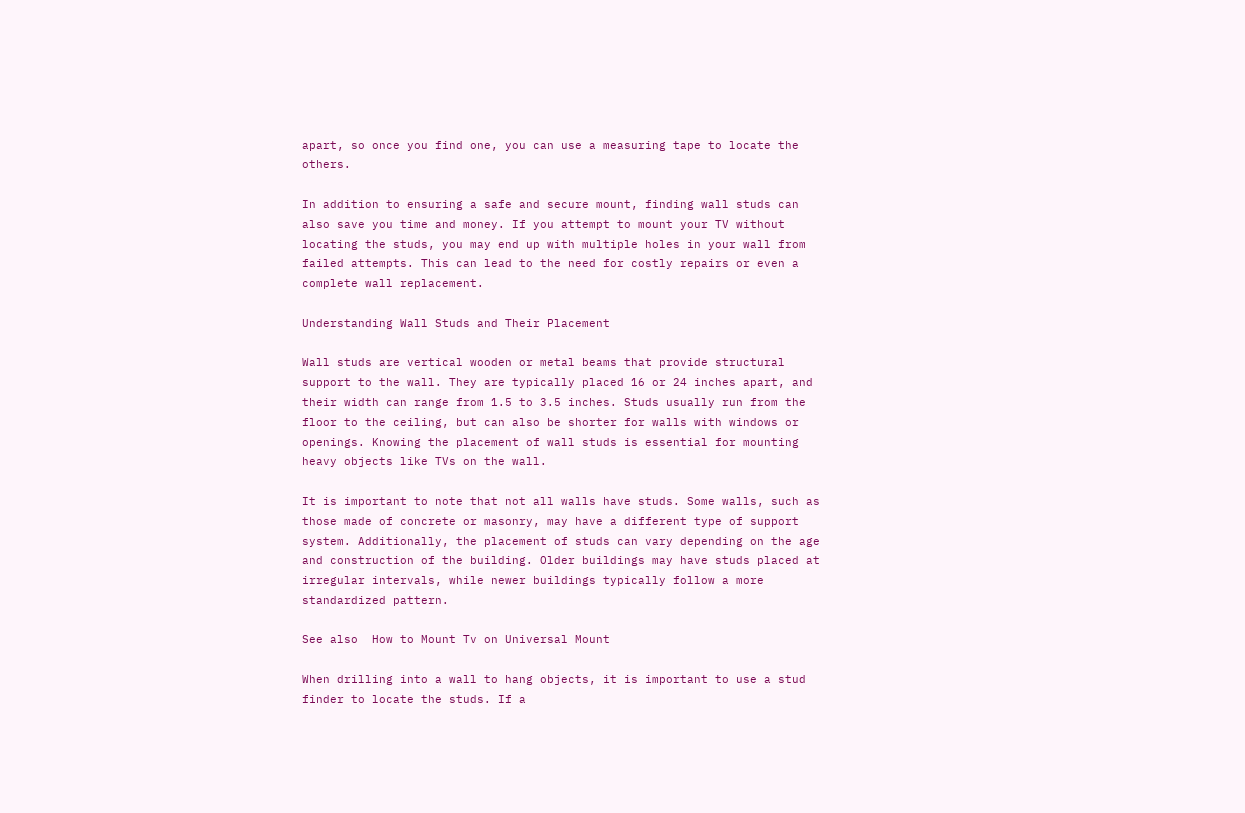apart, so once you find one, you can use a measuring tape to locate the others.

In addition to ensuring a safe and secure mount, finding wall studs can also save you time and money. If you attempt to mount your TV without locating the studs, you may end up with multiple holes in your wall from failed attempts. This can lead to the need for costly repairs or even a complete wall replacement.

Understanding Wall Studs and Their Placement

Wall studs are vertical wooden or metal beams that provide structural support to the wall. They are typically placed 16 or 24 inches apart, and their width can range from 1.5 to 3.5 inches. Studs usually run from the floor to the ceiling, but can also be shorter for walls with windows or openings. Knowing the placement of wall studs is essential for mounting heavy objects like TVs on the wall.

It is important to note that not all walls have studs. Some walls, such as those made of concrete or masonry, may have a different type of support system. Additionally, the placement of studs can vary depending on the age and construction of the building. Older buildings may have studs placed at irregular intervals, while newer buildings typically follow a more standardized pattern.

See also  How to Mount Tv on Universal Mount

When drilling into a wall to hang objects, it is important to use a stud finder to locate the studs. If a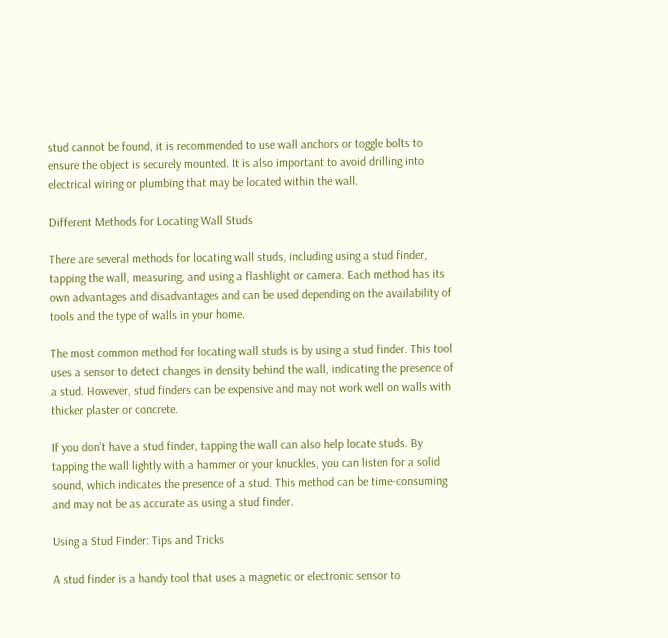stud cannot be found, it is recommended to use wall anchors or toggle bolts to ensure the object is securely mounted. It is also important to avoid drilling into electrical wiring or plumbing that may be located within the wall.

Different Methods for Locating Wall Studs

There are several methods for locating wall studs, including using a stud finder, tapping the wall, measuring, and using a flashlight or camera. Each method has its own advantages and disadvantages and can be used depending on the availability of tools and the type of walls in your home.

The most common method for locating wall studs is by using a stud finder. This tool uses a sensor to detect changes in density behind the wall, indicating the presence of a stud. However, stud finders can be expensive and may not work well on walls with thicker plaster or concrete.

If you don’t have a stud finder, tapping the wall can also help locate studs. By tapping the wall lightly with a hammer or your knuckles, you can listen for a solid sound, which indicates the presence of a stud. This method can be time-consuming and may not be as accurate as using a stud finder.

Using a Stud Finder: Tips and Tricks

A stud finder is a handy tool that uses a magnetic or electronic sensor to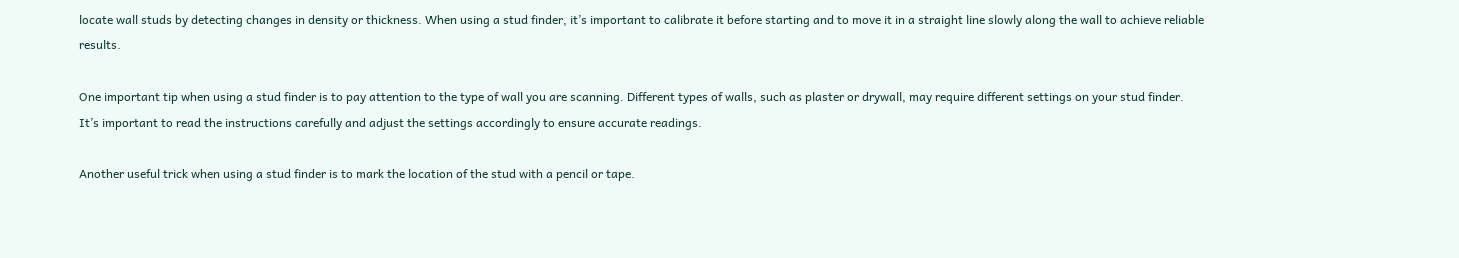locate wall studs by detecting changes in density or thickness. When using a stud finder, it’s important to calibrate it before starting and to move it in a straight line slowly along the wall to achieve reliable results.

One important tip when using a stud finder is to pay attention to the type of wall you are scanning. Different types of walls, such as plaster or drywall, may require different settings on your stud finder. It’s important to read the instructions carefully and adjust the settings accordingly to ensure accurate readings.

Another useful trick when using a stud finder is to mark the location of the stud with a pencil or tape.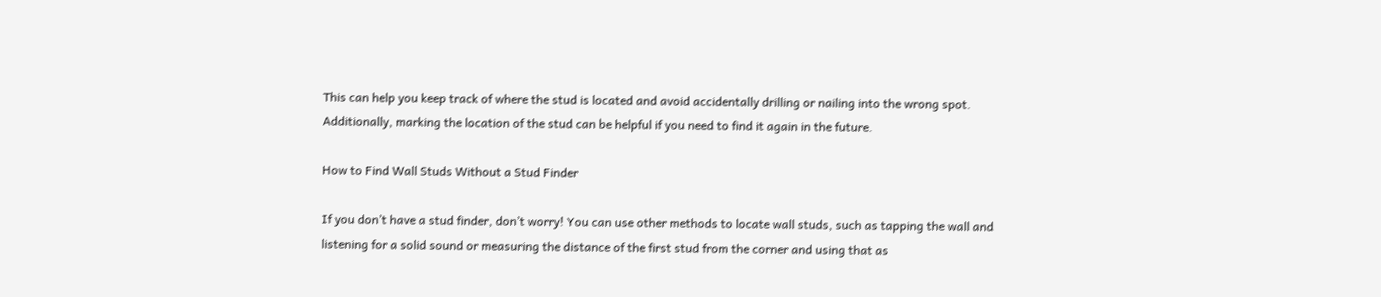This can help you keep track of where the stud is located and avoid accidentally drilling or nailing into the wrong spot. Additionally, marking the location of the stud can be helpful if you need to find it again in the future.

How to Find Wall Studs Without a Stud Finder

If you don’t have a stud finder, don’t worry! You can use other methods to locate wall studs, such as tapping the wall and listening for a solid sound or measuring the distance of the first stud from the corner and using that as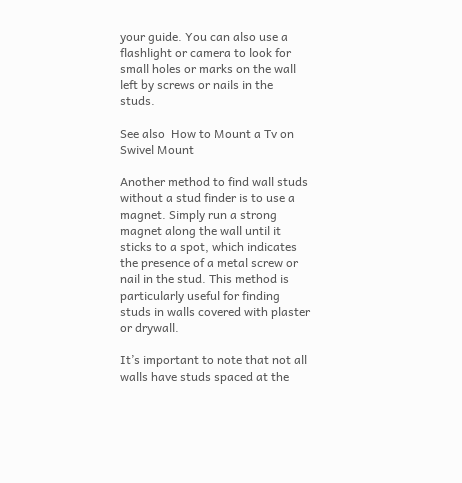your guide. You can also use a flashlight or camera to look for small holes or marks on the wall left by screws or nails in the studs.

See also  How to Mount a Tv on Swivel Mount

Another method to find wall studs without a stud finder is to use a magnet. Simply run a strong magnet along the wall until it sticks to a spot, which indicates the presence of a metal screw or nail in the stud. This method is particularly useful for finding studs in walls covered with plaster or drywall.

It’s important to note that not all walls have studs spaced at the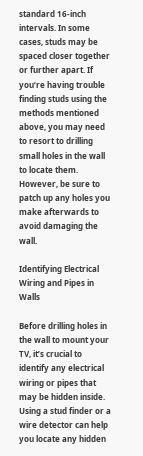standard 16-inch intervals. In some cases, studs may be spaced closer together or further apart. If you’re having trouble finding studs using the methods mentioned above, you may need to resort to drilling small holes in the wall to locate them. However, be sure to patch up any holes you make afterwards to avoid damaging the wall.

Identifying Electrical Wiring and Pipes in Walls

Before drilling holes in the wall to mount your TV, it’s crucial to identify any electrical wiring or pipes that may be hidden inside. Using a stud finder or a wire detector can help you locate any hidden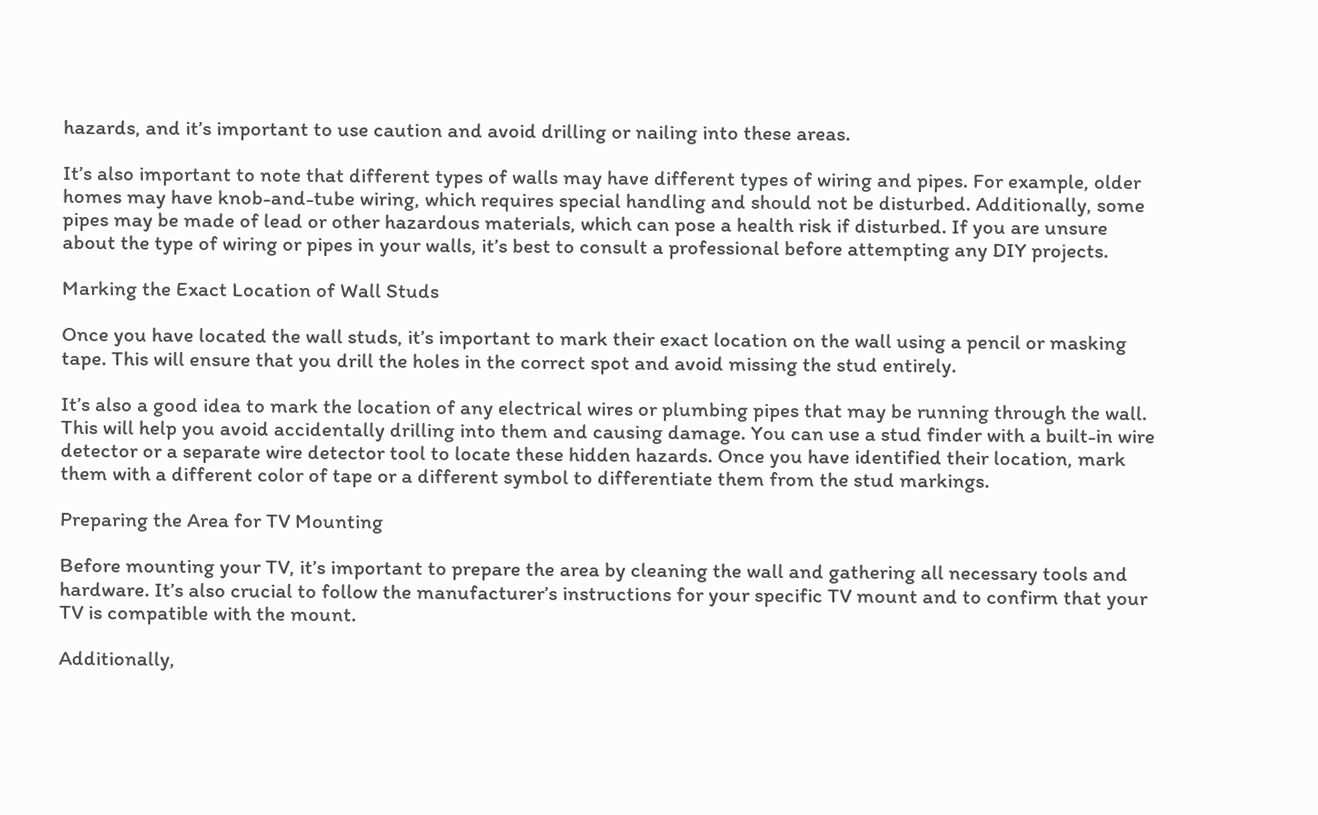hazards, and it’s important to use caution and avoid drilling or nailing into these areas.

It’s also important to note that different types of walls may have different types of wiring and pipes. For example, older homes may have knob-and-tube wiring, which requires special handling and should not be disturbed. Additionally, some pipes may be made of lead or other hazardous materials, which can pose a health risk if disturbed. If you are unsure about the type of wiring or pipes in your walls, it’s best to consult a professional before attempting any DIY projects.

Marking the Exact Location of Wall Studs

Once you have located the wall studs, it’s important to mark their exact location on the wall using a pencil or masking tape. This will ensure that you drill the holes in the correct spot and avoid missing the stud entirely.

It’s also a good idea to mark the location of any electrical wires or plumbing pipes that may be running through the wall. This will help you avoid accidentally drilling into them and causing damage. You can use a stud finder with a built-in wire detector or a separate wire detector tool to locate these hidden hazards. Once you have identified their location, mark them with a different color of tape or a different symbol to differentiate them from the stud markings.

Preparing the Area for TV Mounting

Before mounting your TV, it’s important to prepare the area by cleaning the wall and gathering all necessary tools and hardware. It’s also crucial to follow the manufacturer’s instructions for your specific TV mount and to confirm that your TV is compatible with the mount.

Additionally,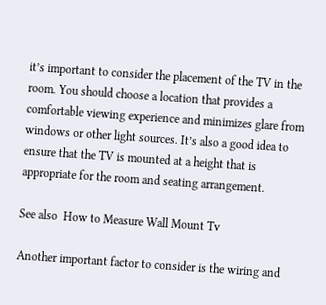it’s important to consider the placement of the TV in the room. You should choose a location that provides a comfortable viewing experience and minimizes glare from windows or other light sources. It’s also a good idea to ensure that the TV is mounted at a height that is appropriate for the room and seating arrangement.

See also  How to Measure Wall Mount Tv

Another important factor to consider is the wiring and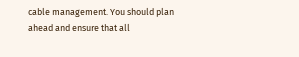cable management. You should plan ahead and ensure that all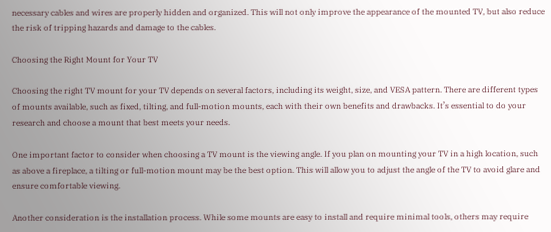necessary cables and wires are properly hidden and organized. This will not only improve the appearance of the mounted TV, but also reduce the risk of tripping hazards and damage to the cables.

Choosing the Right Mount for Your TV

Choosing the right TV mount for your TV depends on several factors, including its weight, size, and VESA pattern. There are different types of mounts available, such as fixed, tilting, and full-motion mounts, each with their own benefits and drawbacks. It’s essential to do your research and choose a mount that best meets your needs.

One important factor to consider when choosing a TV mount is the viewing angle. If you plan on mounting your TV in a high location, such as above a fireplace, a tilting or full-motion mount may be the best option. This will allow you to adjust the angle of the TV to avoid glare and ensure comfortable viewing.

Another consideration is the installation process. While some mounts are easy to install and require minimal tools, others may require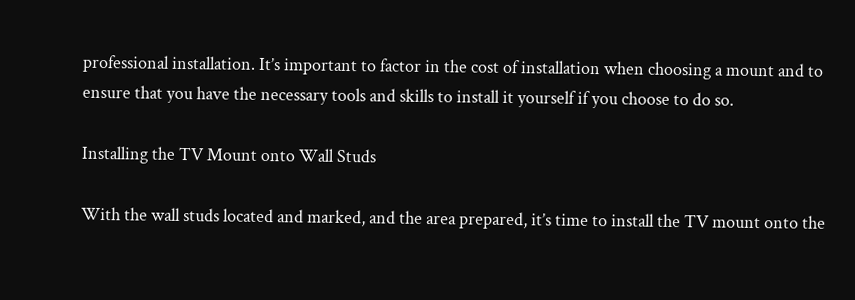professional installation. It’s important to factor in the cost of installation when choosing a mount and to ensure that you have the necessary tools and skills to install it yourself if you choose to do so.

Installing the TV Mount onto Wall Studs

With the wall studs located and marked, and the area prepared, it’s time to install the TV mount onto the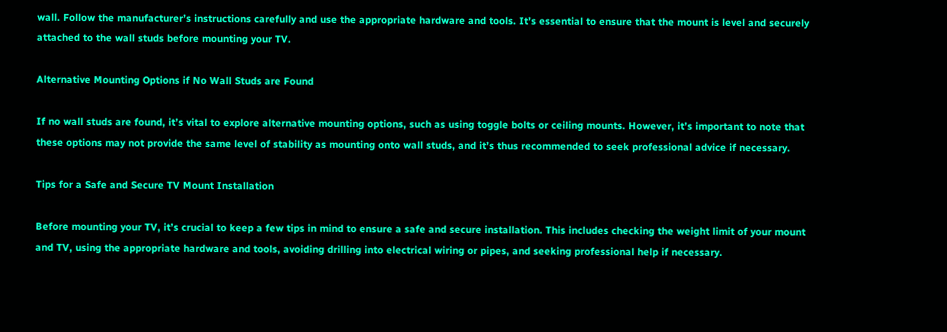wall. Follow the manufacturer’s instructions carefully and use the appropriate hardware and tools. It’s essential to ensure that the mount is level and securely attached to the wall studs before mounting your TV.

Alternative Mounting Options if No Wall Studs are Found

If no wall studs are found, it’s vital to explore alternative mounting options, such as using toggle bolts or ceiling mounts. However, it’s important to note that these options may not provide the same level of stability as mounting onto wall studs, and it’s thus recommended to seek professional advice if necessary.

Tips for a Safe and Secure TV Mount Installation

Before mounting your TV, it’s crucial to keep a few tips in mind to ensure a safe and secure installation. This includes checking the weight limit of your mount and TV, using the appropriate hardware and tools, avoiding drilling into electrical wiring or pipes, and seeking professional help if necessary.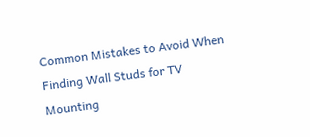Common Mistakes to Avoid When Finding Wall Studs for TV Mounting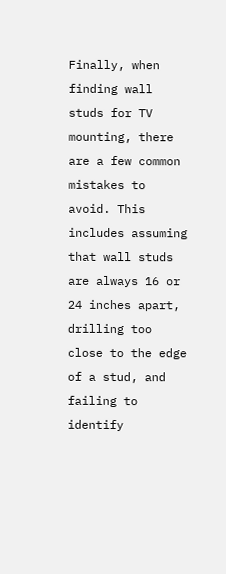Finally, when finding wall studs for TV mounting, there are a few common mistakes to avoid. This includes assuming that wall studs are always 16 or 24 inches apart, drilling too close to the edge of a stud, and failing to identify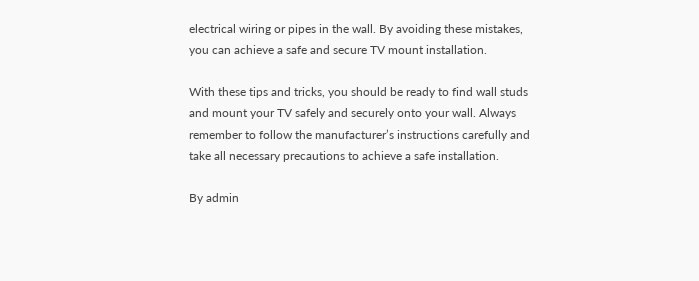electrical wiring or pipes in the wall. By avoiding these mistakes, you can achieve a safe and secure TV mount installation.

With these tips and tricks, you should be ready to find wall studs and mount your TV safely and securely onto your wall. Always remember to follow the manufacturer’s instructions carefully and take all necessary precautions to achieve a safe installation.

By admin